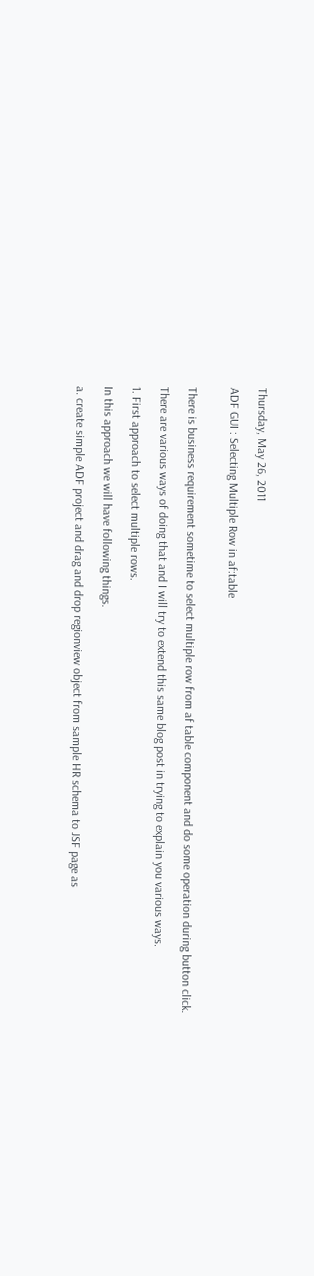Thursday, May 26, 2011

ADF GUI : Selecting Multiple Row in af:table


There is business requirement sometime to select multiple row from af table component and do some operation during button click.

There are various ways of doing that and I will try to extend this same blog post in trying to explain you various ways.

1. First approach to select multiple rows.

In this approach we will have following things.

a. create simple ADF project and drag and drop regionview object from sample HR schema to JSF page as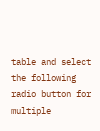table and select the following radio button for multiple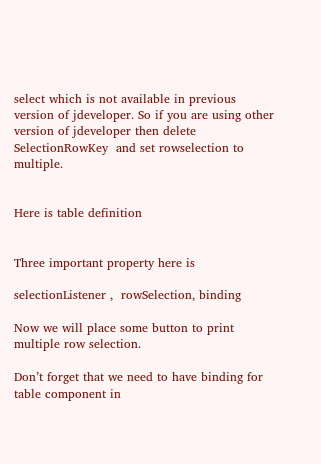select which is not available in previous version of jdeveloper. So if you are using other version of jdeveloper then delete SelectionRowKey  and set rowselection to multiple.


Here is table definition


Three important property here is

selectionListener ,  rowSelection, binding

Now we will place some button to print multiple row selection.

Don’t forget that we need to have binding for table component in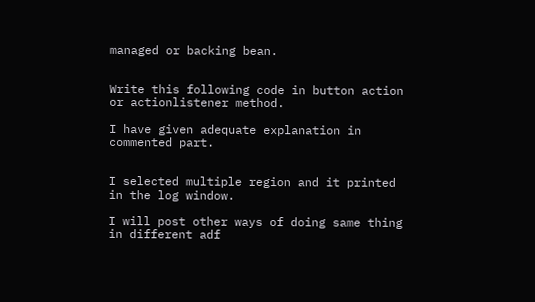managed or backing bean.


Write this following code in button action or actionlistener method.

I have given adequate explanation in commented part.


I selected multiple region and it printed in the log window.

I will post other ways of doing same thing in different adf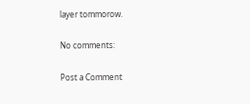layer tommorow.

No comments:

Post a Comment